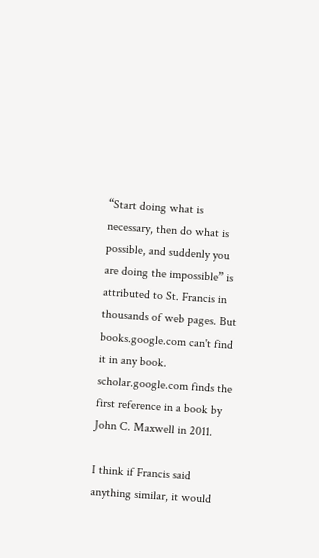“Start doing what is necessary, then do what is possible, and suddenly you are doing the impossible” is attributed to St. Francis in thousands of web pages. But books.google.com can't find it in any book. scholar.google.com finds the first reference in a book by John C. Maxwell in 2011.

I think if Francis said anything similar, it would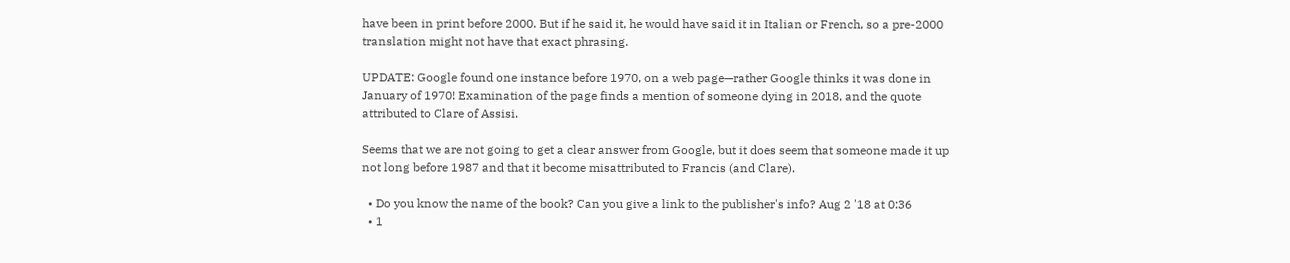have been in print before 2000. But if he said it, he would have said it in Italian or French, so a pre-2000 translation might not have that exact phrasing.

UPDATE: Google found one instance before 1970, on a web page—rather Google thinks it was done in January of 1970! Examination of the page finds a mention of someone dying in 2018, and the quote attributed to Clare of Assisi.

Seems that we are not going to get a clear answer from Google, but it does seem that someone made it up not long before 1987 and that it become misattributed to Francis (and Clare).

  • Do you know the name of the book? Can you give a link to the publisher's info? Aug 2 '18 at 0:36
  • 1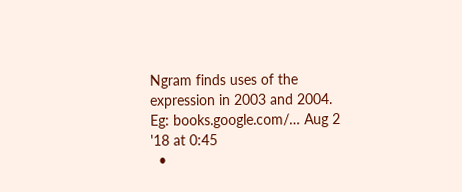Ngram finds uses of the expression in 2003 and 2004. Eg: books.google.com/… Aug 2 '18 at 0:45
  •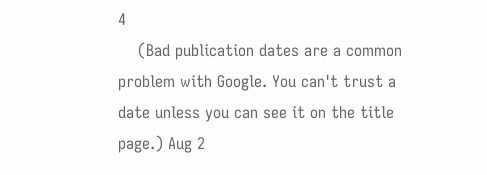4
    (Bad publication dates are a common problem with Google. You can't trust a date unless you can see it on the title page.) Aug 2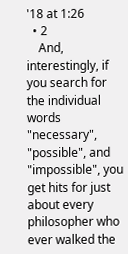'18 at 1:26
  • 2
    And, interestingly, if you search for the individual words "necessary", "possible", and "impossible", you get hits for just about every philosopher who ever walked the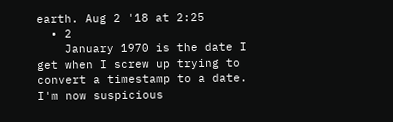earth. Aug 2 '18 at 2:25
  • 2
    January 1970 is the date I get when I screw up trying to convert a timestamp to a date. I'm now suspicious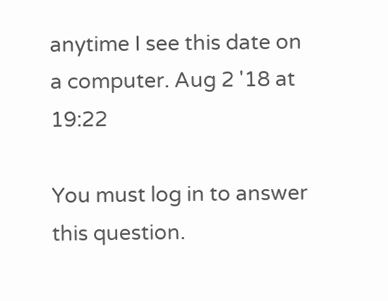anytime I see this date on a computer. Aug 2 '18 at 19:22

You must log in to answer this question.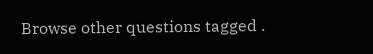Browse other questions tagged .